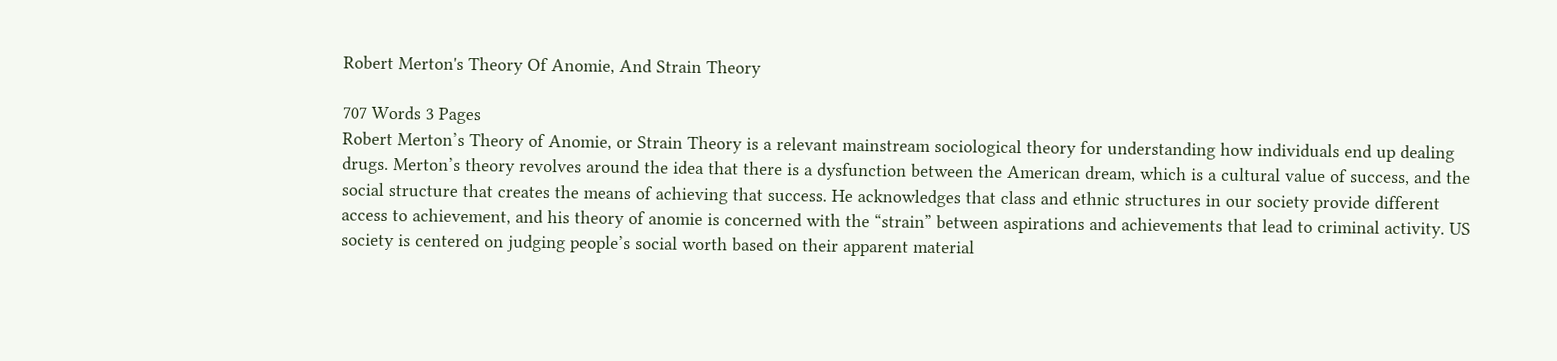Robert Merton's Theory Of Anomie, And Strain Theory

707 Words 3 Pages
Robert Merton’s Theory of Anomie, or Strain Theory is a relevant mainstream sociological theory for understanding how individuals end up dealing drugs. Merton’s theory revolves around the idea that there is a dysfunction between the American dream, which is a cultural value of success, and the social structure that creates the means of achieving that success. He acknowledges that class and ethnic structures in our society provide different access to achievement, and his theory of anomie is concerned with the “strain” between aspirations and achievements that lead to criminal activity. US society is centered on judging people’s social worth based on their apparent material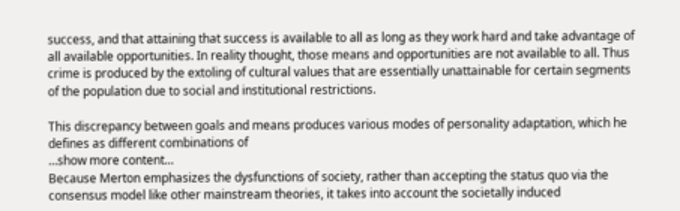success, and that attaining that success is available to all as long as they work hard and take advantage of all available opportunities. In reality thought, those means and opportunities are not available to all. Thus crime is produced by the extoling of cultural values that are essentially unattainable for certain segments of the population due to social and institutional restrictions.

This discrepancy between goals and means produces various modes of personality adaptation, which he defines as different combinations of
…show more content…
Because Merton emphasizes the dysfunctions of society, rather than accepting the status quo via the consensus model like other mainstream theories, it takes into account the societally induced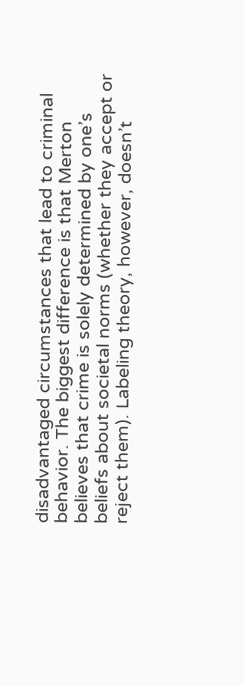disadvantaged circumstances that lead to criminal behavior. The biggest difference is that Merton believes that crime is solely determined by one’s beliefs about societal norms (whether they accept or reject them). Labeling theory, however, doesn’t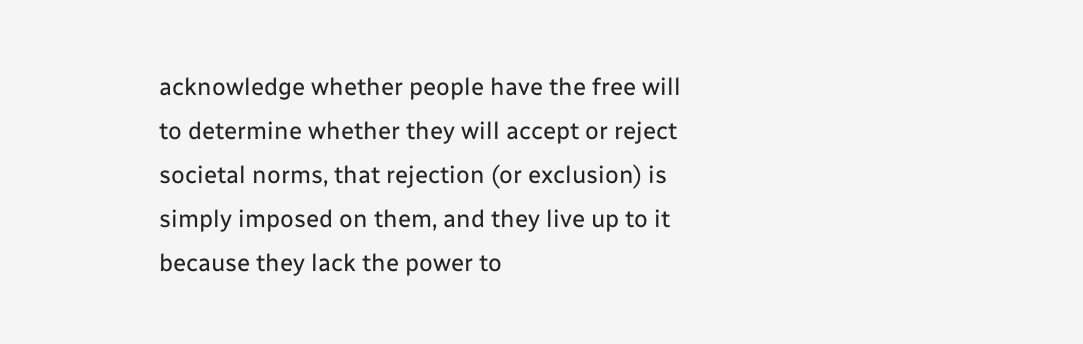acknowledge whether people have the free will to determine whether they will accept or reject societal norms, that rejection (or exclusion) is simply imposed on them, and they live up to it because they lack the power to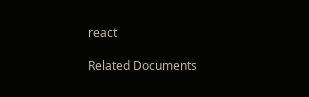react

Related Documents